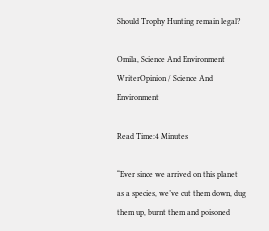Should Trophy Hunting remain legal?

Omila, Science And Environment WriterOpinion / Science And Environment

Read Time:4 Minutes

“Ever since we arrived on this planet as a species, we’ve cut them down, dug them up, burnt them and poisoned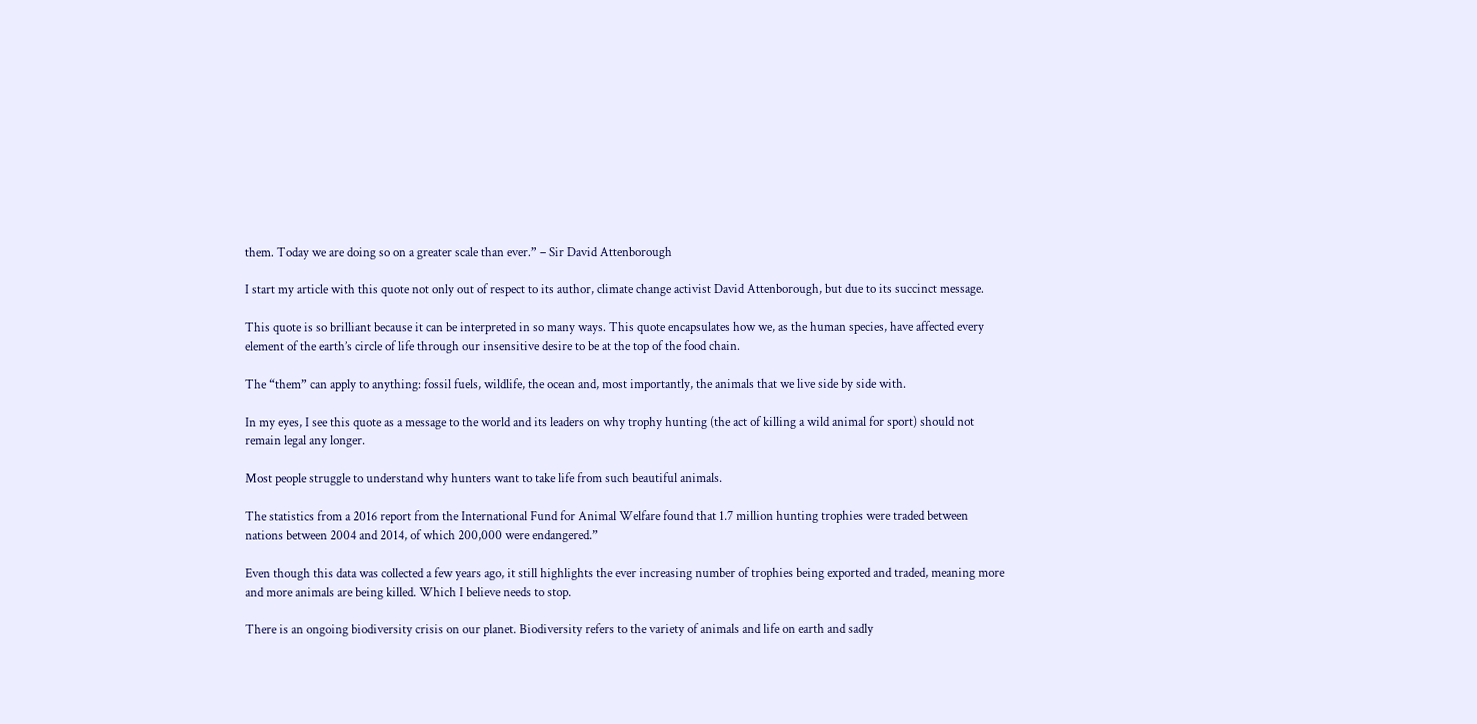them. Today we are doing so on a greater scale than ever.” – Sir David Attenborough

I start my article with this quote not only out of respect to its author, climate change activist David Attenborough, but due to its succinct message.

This quote is so brilliant because it can be interpreted in so many ways. This quote encapsulates how we, as the human species, have affected every element of the earth’s circle of life through our insensitive desire to be at the top of the food chain.

The “them” can apply to anything: fossil fuels, wildlife, the ocean and, most importantly, the animals that we live side by side with.

In my eyes, I see this quote as a message to the world and its leaders on why trophy hunting (the act of killing a wild animal for sport) should not remain legal any longer.

Most people struggle to understand why hunters want to take life from such beautiful animals.

The statistics from a 2016 report from the International Fund for Animal Welfare found that 1.7 million hunting trophies were traded between nations between 2004 and 2014, of which 200,000 were endangered.”

Even though this data was collected a few years ago, it still highlights the ever increasing number of trophies being exported and traded, meaning more and more animals are being killed. Which I believe needs to stop.

There is an ongoing biodiversity crisis on our planet. Biodiversity refers to the variety of animals and life on earth and sadly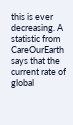this is ever decreasing. A statistic from CareOurEarth says that the current rate of global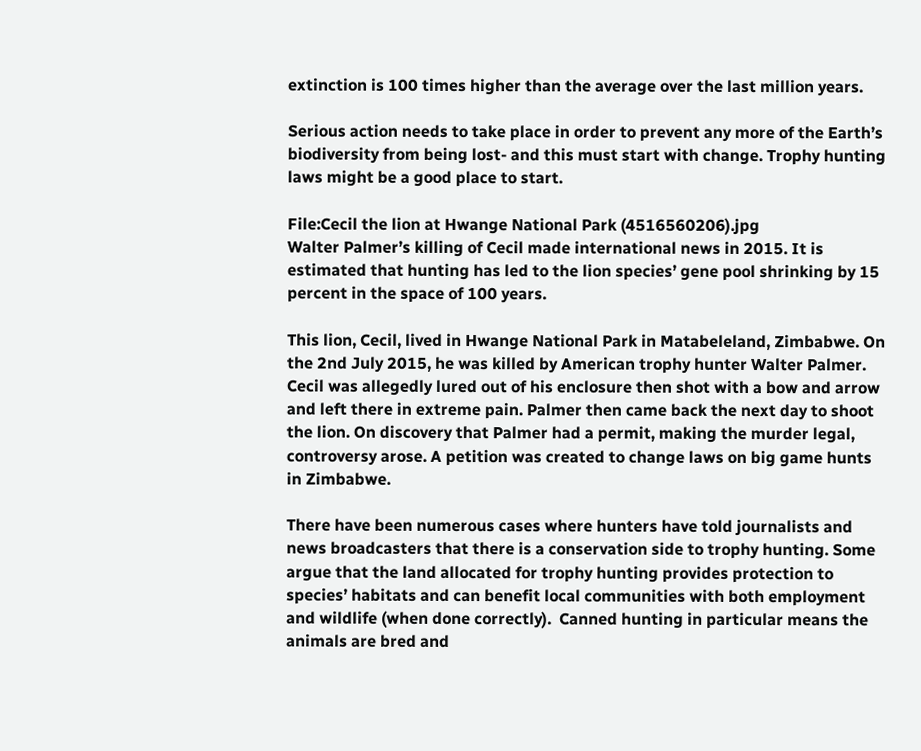extinction is 100 times higher than the average over the last million years.

Serious action needs to take place in order to prevent any more of the Earth’s biodiversity from being lost- and this must start with change. Trophy hunting laws might be a good place to start.

File:Cecil the lion at Hwange National Park (4516560206).jpg
Walter Palmer’s killing of Cecil made international news in 2015. It is estimated that hunting has led to the lion species’ gene pool shrinking by 15 percent in the space of 100 years.

This lion, Cecil, lived in Hwange National Park in Matabeleland, Zimbabwe. On the 2nd July 2015, he was killed by American trophy hunter Walter Palmer. Cecil was allegedly lured out of his enclosure then shot with a bow and arrow and left there in extreme pain. Palmer then came back the next day to shoot the lion. On discovery that Palmer had a permit, making the murder legal, controversy arose. A petition was created to change laws on big game hunts in Zimbabwe.

There have been numerous cases where hunters have told journalists and news broadcasters that there is a conservation side to trophy hunting. Some argue that the land allocated for trophy hunting provides protection to species’ habitats and can benefit local communities with both employment and wildlife (when done correctly).  Canned hunting in particular means the animals are bred and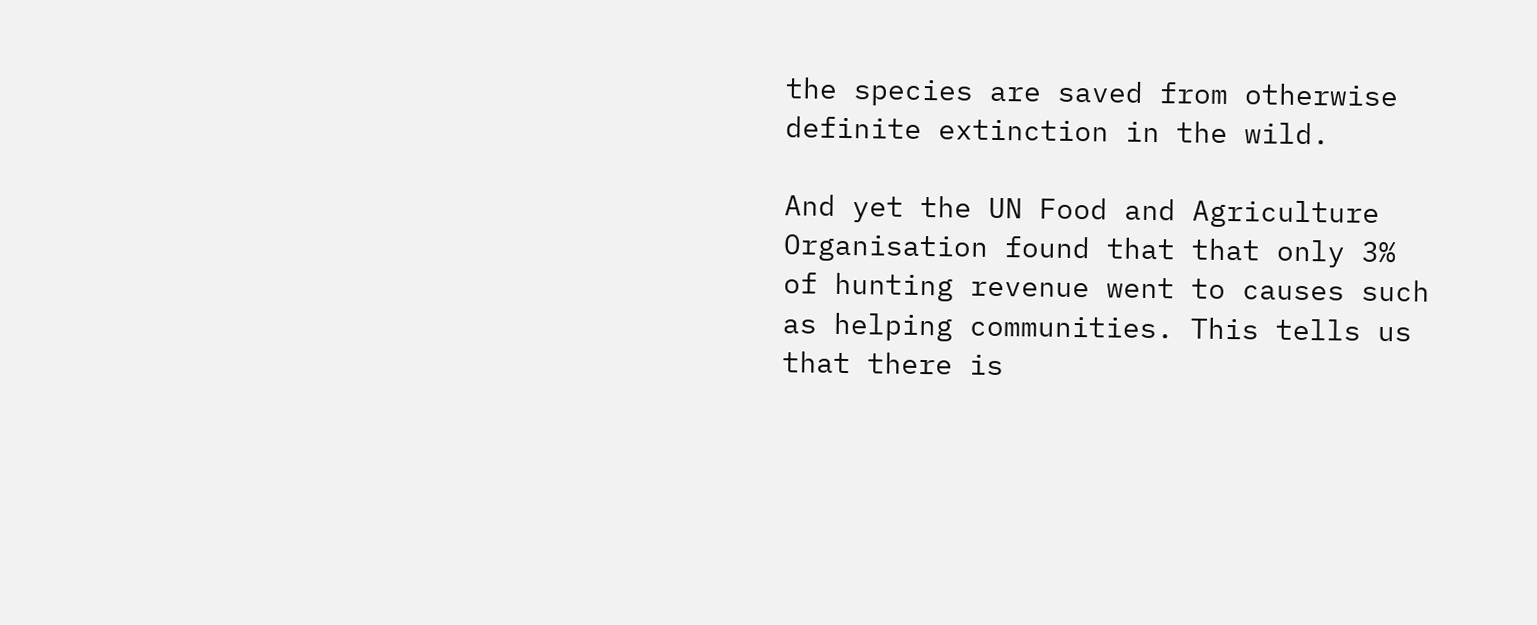the species are saved from otherwise definite extinction in the wild.

And yet the UN Food and Agriculture Organisation found that that only 3% of hunting revenue went to causes such as helping communities. This tells us that there is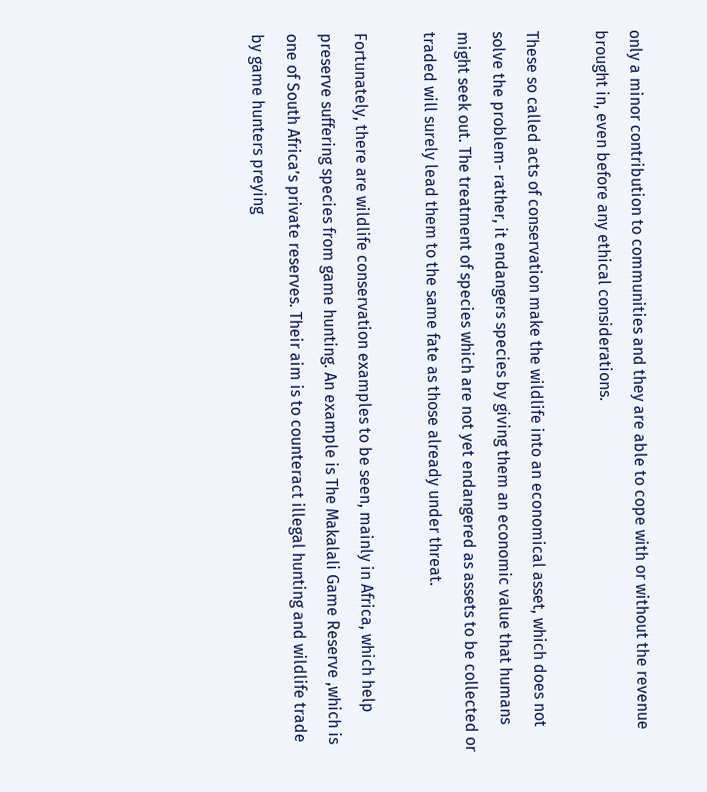only a minor contribution to communities and they are able to cope with or without the revenue brought in, even before any ethical considerations.

These so called acts of conservation make the wildlife into an economical asset, which does not solve the problem- rather, it endangers species by giving them an economic value that humans might seek out. The treatment of species which are not yet endangered as assets to be collected or traded will surely lead them to the same fate as those already under threat.

Fortunately, there are wildlife conservation examples to be seen, mainly in Africa, which help preserve suffering species from game hunting. An example is The Makalali Game Reserve ,which is one of South Africa’s private reserves. Their aim is to counteract illegal hunting and wildlife trade by game hunters preying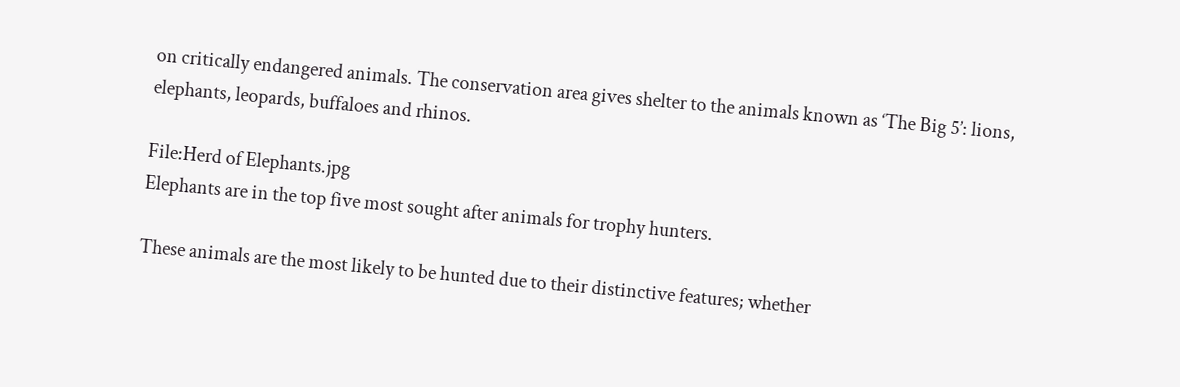on critically endangered animals. The conservation area gives shelter to the animals known as ‘The Big 5’: lions, elephants, leopards, buffaloes and rhinos.

File:Herd of Elephants.jpg
Elephants are in the top five most sought after animals for trophy hunters.

These animals are the most likely to be hunted due to their distinctive features; whether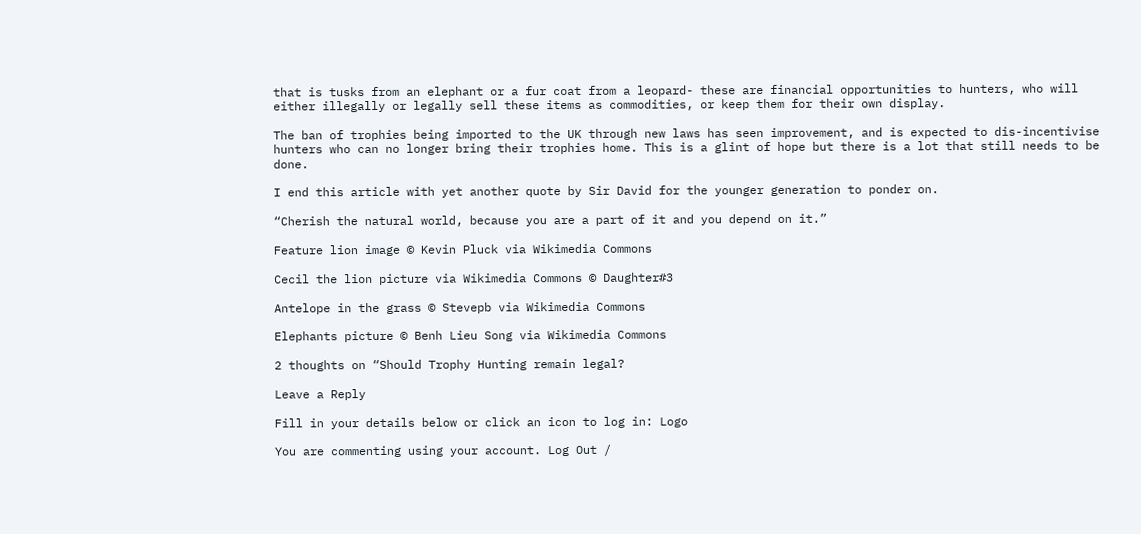that is tusks from an elephant or a fur coat from a leopard- these are financial opportunities to hunters, who will either illegally or legally sell these items as commodities, or keep them for their own display.

The ban of trophies being imported to the UK through new laws has seen improvement, and is expected to dis-incentivise hunters who can no longer bring their trophies home. This is a glint of hope but there is a lot that still needs to be done.

I end this article with yet another quote by Sir David for the younger generation to ponder on.

“Cherish the natural world, because you are a part of it and you depend on it.”

Feature lion image © Kevin Pluck via Wikimedia Commons

Cecil the lion picture via Wikimedia Commons © Daughter#3

Antelope in the grass © Stevepb via Wikimedia Commons

Elephants picture © Benh Lieu Song via Wikimedia Commons

2 thoughts on “Should Trophy Hunting remain legal?

Leave a Reply

Fill in your details below or click an icon to log in: Logo

You are commenting using your account. Log Out /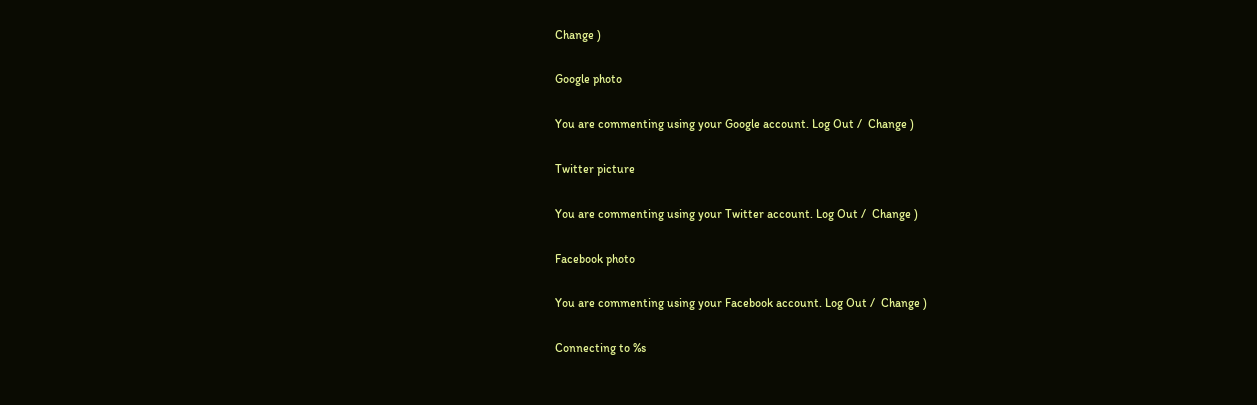Change )

Google photo

You are commenting using your Google account. Log Out /  Change )

Twitter picture

You are commenting using your Twitter account. Log Out /  Change )

Facebook photo

You are commenting using your Facebook account. Log Out /  Change )

Connecting to %s